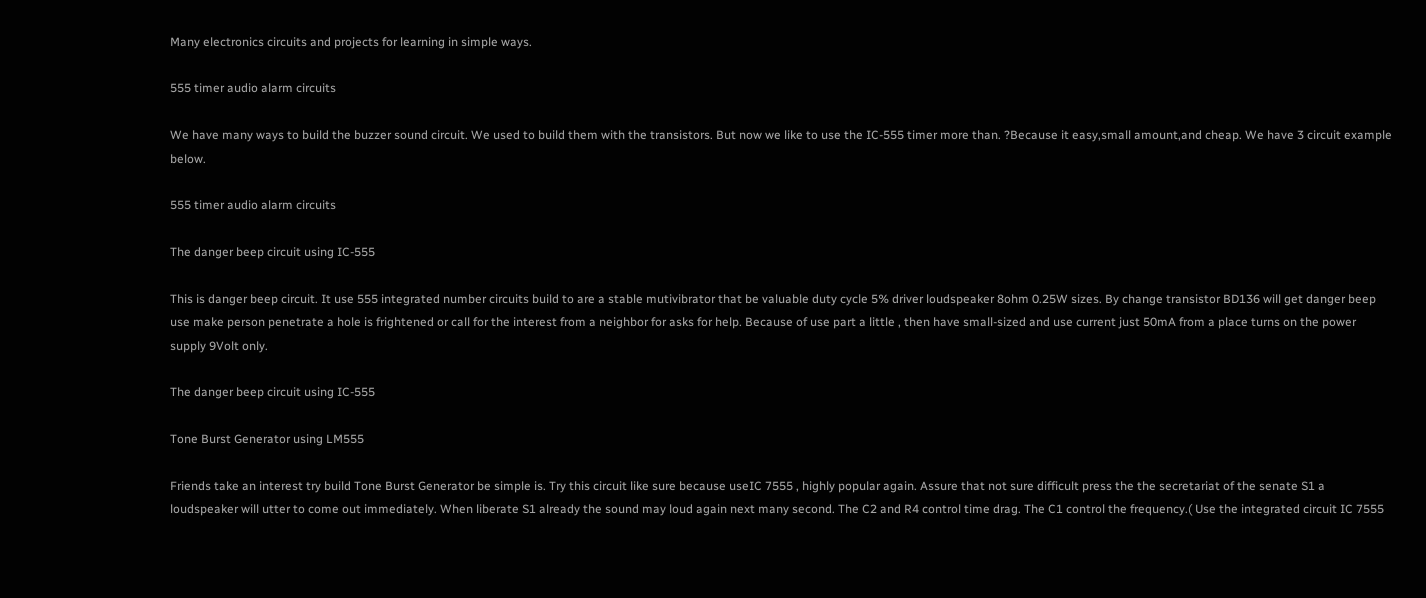Many electronics circuits and projects for learning in simple ways.

555 timer audio alarm circuits

We have many ways to build the buzzer sound circuit. We used to build them with the transistors. But now we like to use the IC-555 timer more than. ?Because it easy,small amount,and cheap. We have 3 circuit example below.

555 timer audio alarm circuits

The danger beep circuit using IC-555

This is danger beep circuit. It use 555 integrated number circuits build to are a stable mutivibrator that be valuable duty cycle 5% driver loudspeaker 8ohm 0.25W sizes. By change transistor BD136 will get danger beep use make person penetrate a hole is frightened or call for the interest from a neighbor for asks for help. Because of use part a little , then have small-sized and use current just 50mA from a place turns on the power supply 9Volt only.

The danger beep circuit using IC-555

Tone Burst Generator using LM555

Friends take an interest try build Tone Burst Generator be simple is. Try this circuit like sure because useIC 7555 , highly popular again. Assure that not sure difficult press the the secretariat of the senate S1 a loudspeaker will utter to come out immediately. When liberate S1 already the sound may loud again next many second. The C2 and R4 control time drag. The C1 control the frequency.( Use the integrated circuit IC 7555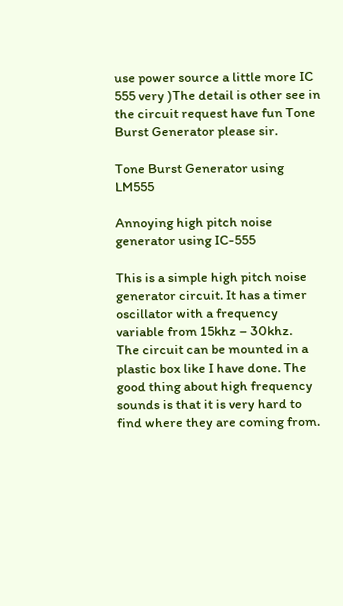use power source a little more IC 555 very )The detail is other see in the circuit request have fun Tone Burst Generator please sir.

Tone Burst Generator using LM555

Annoying high pitch noise generator using IC-555

This is a simple high pitch noise generator circuit. It has a timer oscillator with a frequency variable from 15khz – 30khz.
The circuit can be mounted in a plastic box like I have done. The good thing about high frequency sounds is that it is very hard to find where they are coming from.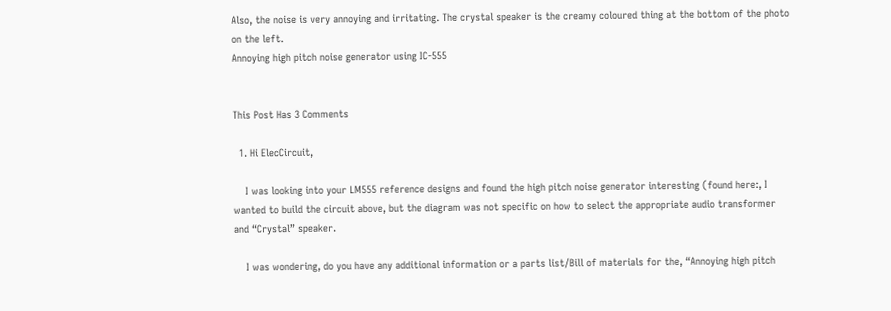Also, the noise is very annoying and irritating. The crystal speaker is the creamy coloured thing at the bottom of the photo on the left.
Annoying high pitch noise generator using IC-555


This Post Has 3 Comments

  1. Hi ElecCircuit,

    I was looking into your LM555 reference designs and found the high pitch noise generator interesting (found here:, I wanted to build the circuit above, but the diagram was not specific on how to select the appropriate audio transformer and “Crystal” speaker.

    I was wondering, do you have any additional information or a parts list/Bill of materials for the, “Annoying high pitch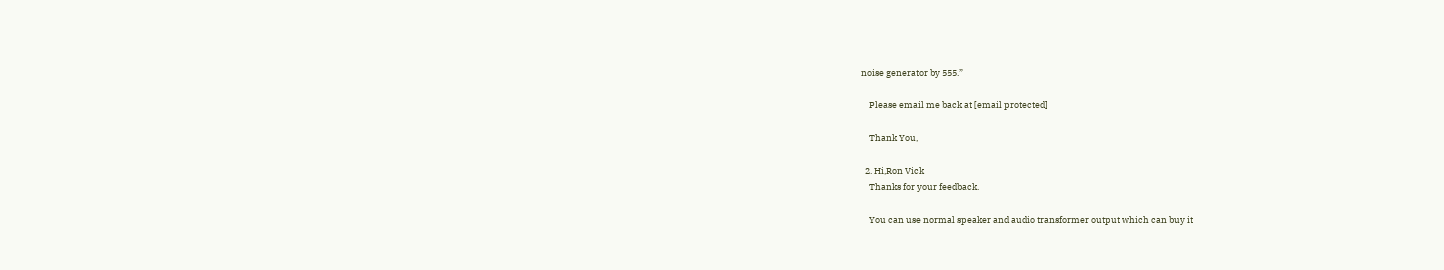noise generator by 555.”

    Please email me back at [email protected]

    Thank You,

  2. Hi,Ron Vick
    Thanks for your feedback.

    You can use normal speaker and audio transformer output which can buy it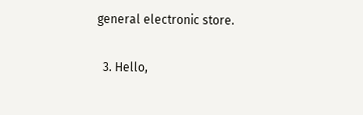general electronic store.

  3. Hello,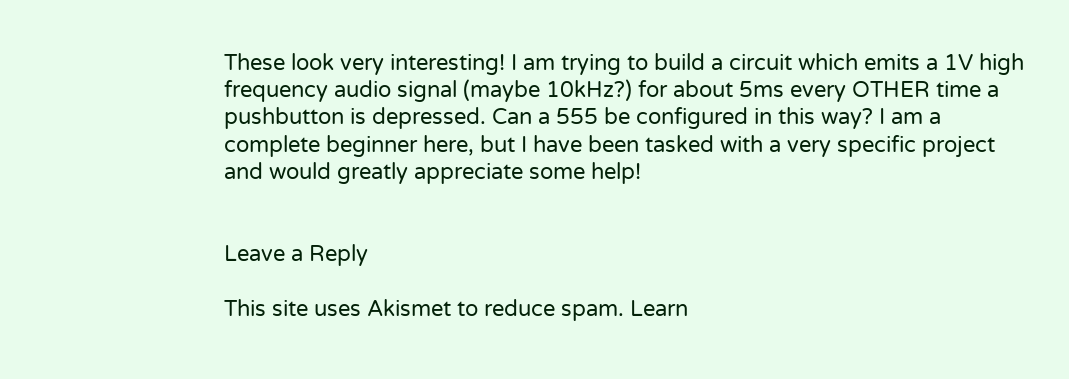These look very interesting! I am trying to build a circuit which emits a 1V high frequency audio signal (maybe 10kHz?) for about 5ms every OTHER time a pushbutton is depressed. Can a 555 be configured in this way? I am a complete beginner here, but I have been tasked with a very specific project and would greatly appreciate some help!


Leave a Reply

This site uses Akismet to reduce spam. Learn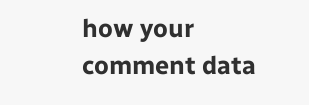how your comment data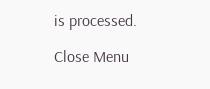is processed.

Close Menu